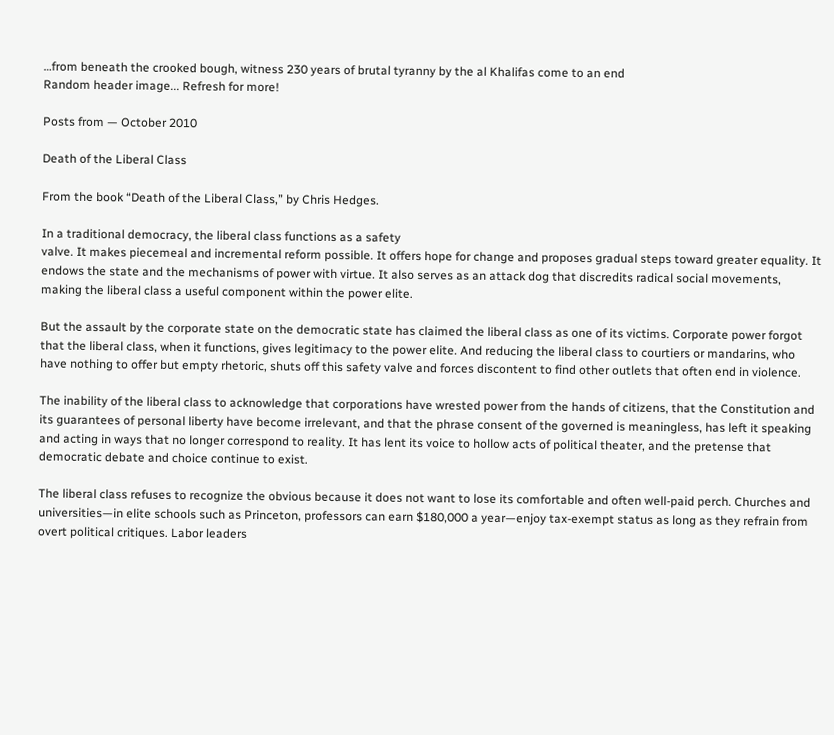…from beneath the crooked bough, witness 230 years of brutal tyranny by the al Khalifas come to an end
Random header image... Refresh for more!

Posts from — October 2010

Death of the Liberal Class

From the book “Death of the Liberal Class,” by Chris Hedges.

In a traditional democracy, the liberal class functions as a safety
valve. It makes piecemeal and incremental reform possible. It offers hope for change and proposes gradual steps toward greater equality. It endows the state and the mechanisms of power with virtue. It also serves as an attack dog that discredits radical social movements, making the liberal class a useful component within the power elite.

But the assault by the corporate state on the democratic state has claimed the liberal class as one of its victims. Corporate power forgot that the liberal class, when it functions, gives legitimacy to the power elite. And reducing the liberal class to courtiers or mandarins, who have nothing to offer but empty rhetoric, shuts off this safety valve and forces discontent to find other outlets that often end in violence.

The inability of the liberal class to acknowledge that corporations have wrested power from the hands of citizens, that the Constitution and its guarantees of personal liberty have become irrelevant, and that the phrase consent of the governed is meaningless, has left it speaking and acting in ways that no longer correspond to reality. It has lent its voice to hollow acts of political theater, and the pretense that democratic debate and choice continue to exist.

The liberal class refuses to recognize the obvious because it does not want to lose its comfortable and often well-paid perch. Churches and universities—in elite schools such as Princeton, professors can earn $180,000 a year—enjoy tax-exempt status as long as they refrain from overt political critiques. Labor leaders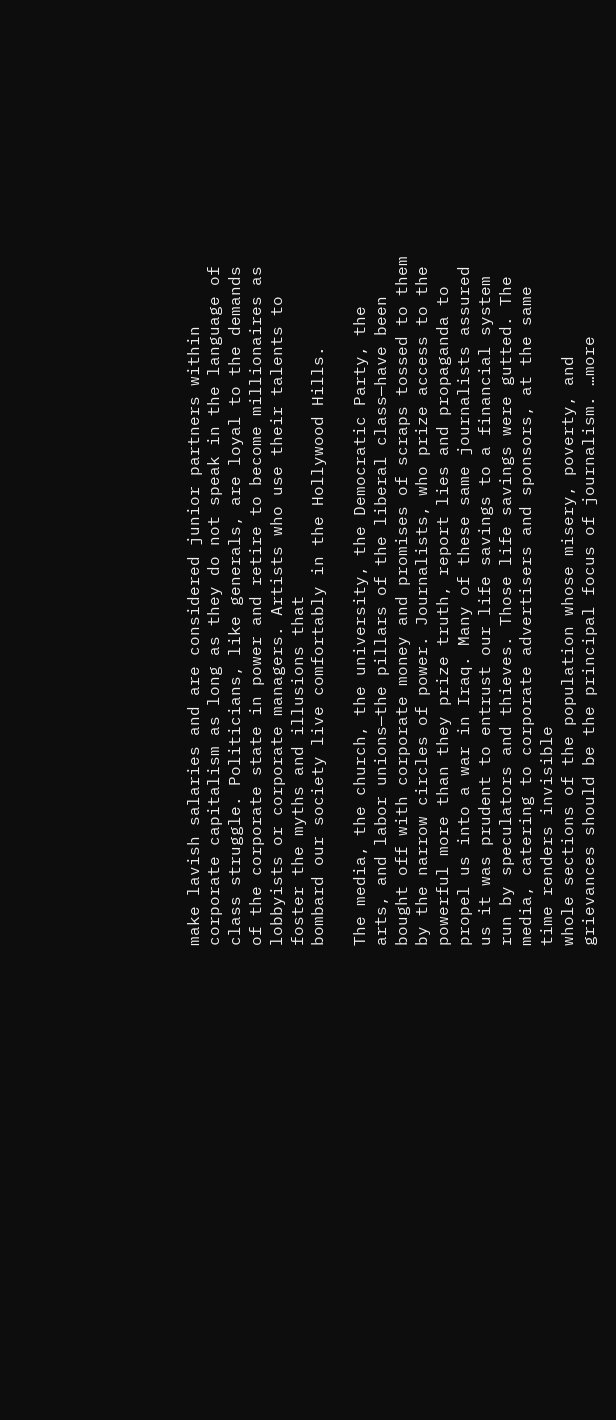make lavish salaries and are considered junior partners within corporate capitalism as long as they do not speak in the language of class struggle. Politicians, like generals, are loyal to the demands of the corporate state in power and retire to become millionaires as lobbyists or corporate managers. Artists who use their talents to foster the myths and illusions that
bombard our society live comfortably in the Hollywood Hills.

The media, the church, the university, the Democratic Party, the arts, and labor unions—the pillars of the liberal class—have been bought off with corporate money and promises of scraps tossed to them by the narrow circles of power. Journalists, who prize access to the powerful more than they prize truth, report lies and propaganda to propel us into a war in Iraq. Many of these same journalists assured us it was prudent to entrust our life savings to a financial system run by speculators and thieves. Those life savings were gutted. The media, catering to corporate advertisers and sponsors, at the same time renders invisible
whole sections of the population whose misery, poverty, and grievances should be the principal focus of journalism. …more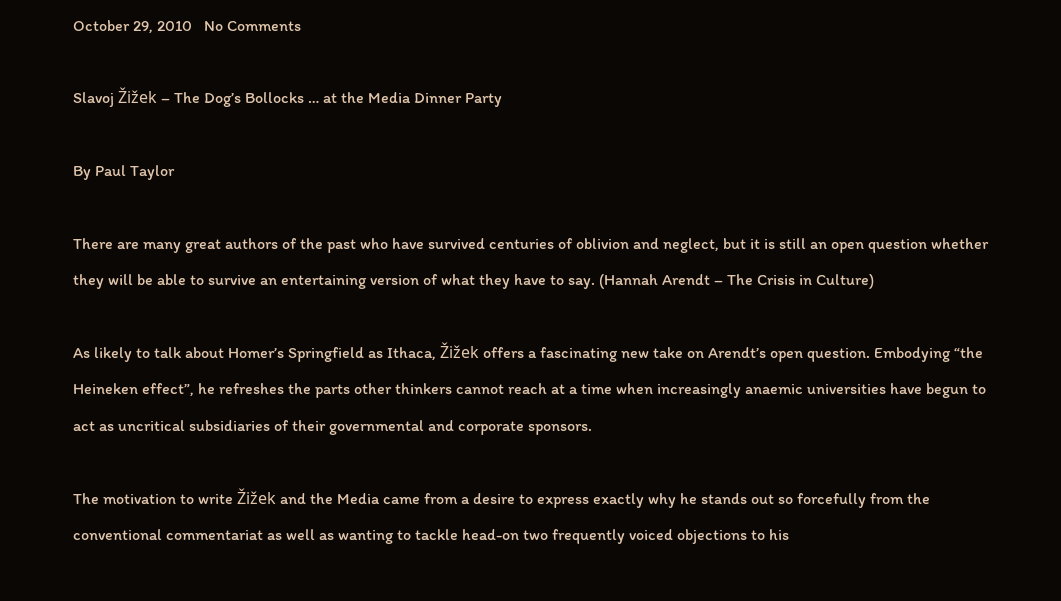October 29, 2010   No Comments

Slavoj Žižek – The Dog’s Bollocks … at the Media Dinner Party

By Paul Taylor

There are many great authors of the past who have survived centuries of oblivion and neglect, but it is still an open question whether they will be able to survive an entertaining version of what they have to say. (Hannah Arendt – The Crisis in Culture)

As likely to talk about Homer’s Springfield as Ithaca, Žižek offers a fascinating new take on Arendt’s open question. Embodying “the Heineken effect”, he refreshes the parts other thinkers cannot reach at a time when increasingly anaemic universities have begun to act as uncritical subsidiaries of their governmental and corporate sponsors.

The motivation to write Žižek and the Media came from a desire to express exactly why he stands out so forcefully from the conventional commentariat as well as wanting to tackle head-on two frequently voiced objections to his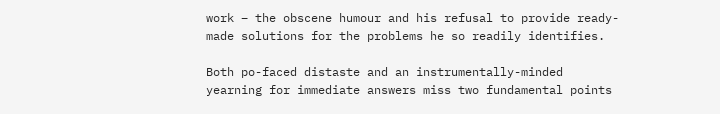work – the obscene humour and his refusal to provide ready-made solutions for the problems he so readily identifies.

Both po-faced distaste and an instrumentally-minded yearning for immediate answers miss two fundamental points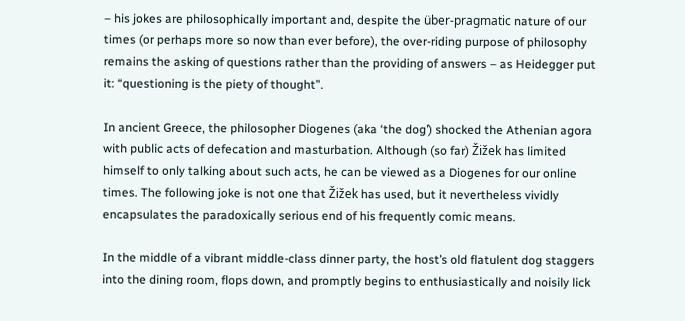– his jokes are philosophically important and, despite the über-pragmatic nature of our times (or perhaps more so now than ever before), the over-riding purpose of philosophy remains the asking of questions rather than the providing of answers – as Heidegger put it: “questioning is the piety of thought”.

In ancient Greece, the philosopher Diogenes (aka ‘the dog’) shocked the Athenian agora with public acts of defecation and masturbation. Although (so far) Žižek has limited himself to only talking about such acts, he can be viewed as a Diogenes for our online times. The following joke is not one that Žižek has used, but it nevertheless vividly encapsulates the paradoxically serious end of his frequently comic means.

In the middle of a vibrant middle-class dinner party, the host’s old flatulent dog staggers into the dining room, flops down, and promptly begins to enthusiastically and noisily lick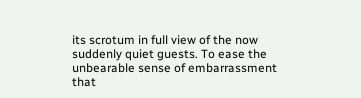its scrotum in full view of the now suddenly quiet guests. To ease the unbearable sense of embarrassment that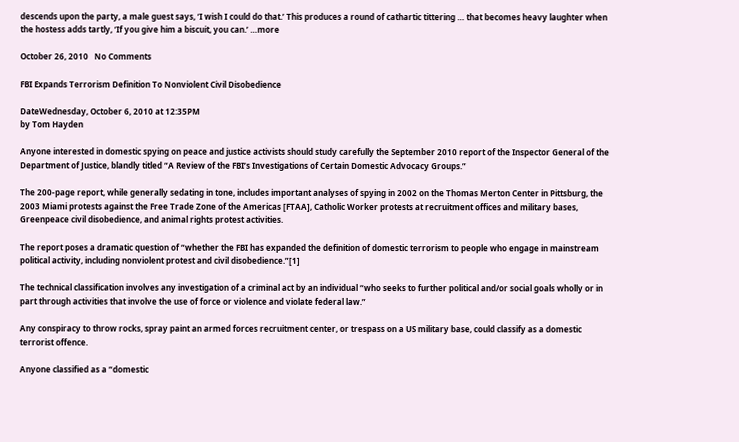descends upon the party, a male guest says, ‘I wish I could do that.’ This produces a round of cathartic tittering … that becomes heavy laughter when the hostess adds tartly, ‘If you give him a biscuit, you can.’ …more

October 26, 2010   No Comments

FBI Expands Terrorism Definition To Nonviolent Civil Disobedience

DateWednesday, October 6, 2010 at 12:35PM
by Tom Hayden

Anyone interested in domestic spying on peace and justice activists should study carefully the September 2010 report of the Inspector General of the Department of Justice, blandly titled “A Review of the FBI’s Investigations of Certain Domestic Advocacy Groups.”

The 200-page report, while generally sedating in tone, includes important analyses of spying in 2002 on the Thomas Merton Center in Pittsburg, the 2003 Miami protests against the Free Trade Zone of the Americas [FTAA], Catholic Worker protests at recruitment offices and military bases, Greenpeace civil disobedience, and animal rights protest activities.

The report poses a dramatic question of “whether the FBI has expanded the definition of domestic terrorism to people who engage in mainstream political activity, including nonviolent protest and civil disobedience.”[1]

The technical classification involves any investigation of a criminal act by an individual “who seeks to further political and/or social goals wholly or in part through activities that involve the use of force or violence and violate federal law.”

Any conspiracy to throw rocks, spray paint an armed forces recruitment center, or trespass on a US military base, could classify as a domestic terrorist offence.

Anyone classified as a “domestic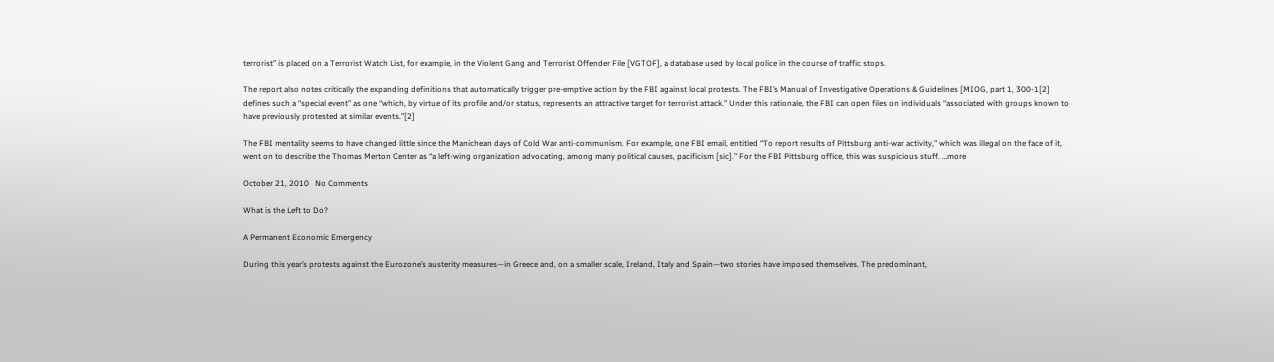terrorist” is placed on a Terrorist Watch List, for example, in the Violent Gang and Terrorist Offender File [VGTOF], a database used by local police in the course of traffic stops.

The report also notes critically the expanding definitions that automatically trigger pre-emptive action by the FBI against local protests. The FBI’s Manual of Investigative Operations & Guidelines [MIOG, part 1, 300-1[2] defines such a “special event” as one “which, by virtue of its profile and/or status, represents an attractive target for terrorist attack.” Under this rationale, the FBI can open files on individuals “associated with groups known to have previously protested at similar events.”[2]

The FBI mentality seems to have changed little since the Manichean days of Cold War anti-communism. For example, one FBI email, entitled “To report results of Pittsburg anti-war activity,” which was illegal on the face of it, went on to describe the Thomas Merton Center as “a left-wing organization advocating, among many political causes, pacificism [sic].” For the FBI Pittsburg office, this was suspicious stuff. …more

October 21, 2010   No Comments

What is the Left to Do?

A Permanent Economic Emergency

During this year’s protests against the Eurozone’s austerity measures—in Greece and, on a smaller scale, Ireland, Italy and Spain—two stories have imposed themselves. The predominant,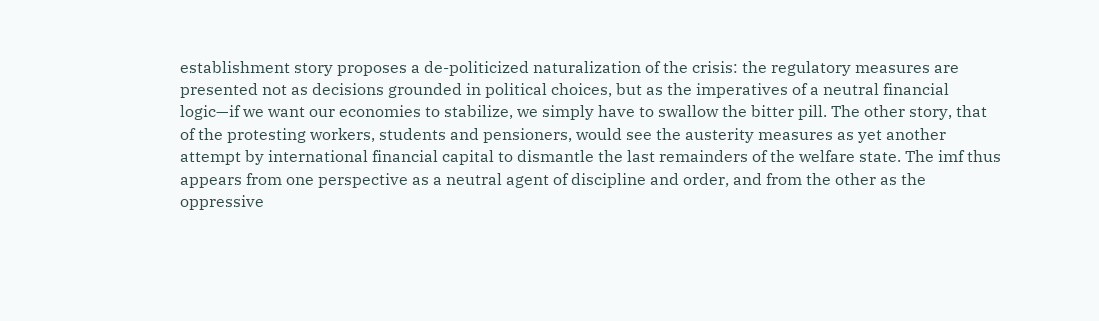establishment story proposes a de-politicized naturalization of the crisis: the regulatory measures are presented not as decisions grounded in political choices, but as the imperatives of a neutral financial logic—if we want our economies to stabilize, we simply have to swallow the bitter pill. The other story, that of the protesting workers, students and pensioners, would see the austerity measures as yet another attempt by international financial capital to dismantle the last remainders of the welfare state. The imf thus appears from one perspective as a neutral agent of discipline and order, and from the other as the oppressive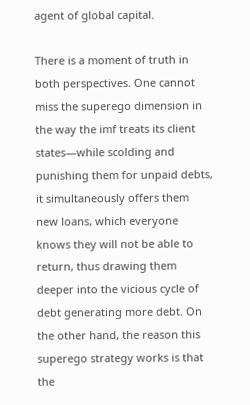agent of global capital.

There is a moment of truth in both perspectives. One cannot miss the superego dimension in the way the imf treats its client states—while scolding and punishing them for unpaid debts, it simultaneously offers them new loans, which everyone knows they will not be able to return, thus drawing them deeper into the vicious cycle of debt generating more debt. On the other hand, the reason this superego strategy works is that the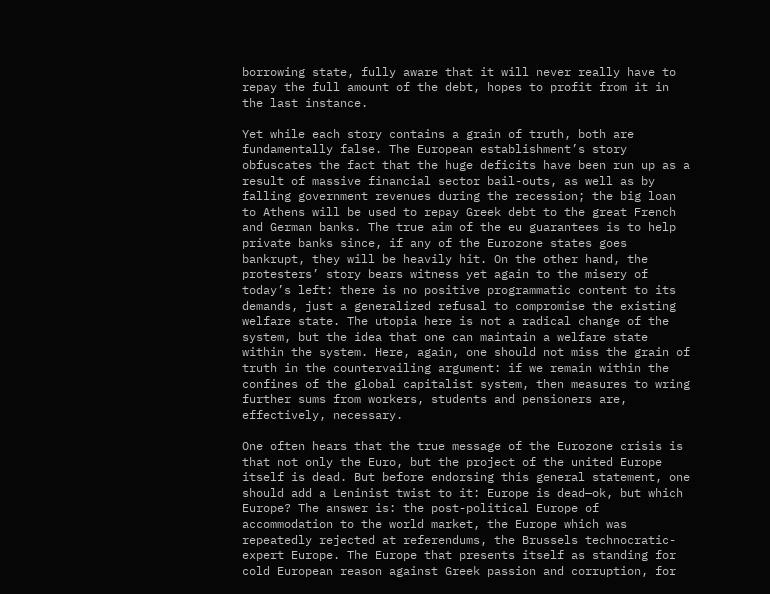borrowing state, fully aware that it will never really have to repay the full amount of the debt, hopes to profit from it in the last instance.

Yet while each story contains a grain of truth, both are fundamentally false. The European establishment’s story obfuscates the fact that the huge deficits have been run up as a result of massive financial sector bail-outs, as well as by falling government revenues during the recession; the big loan to Athens will be used to repay Greek debt to the great French and German banks. The true aim of the eu guarantees is to help private banks since, if any of the Eurozone states goes bankrupt, they will be heavily hit. On the other hand, the protesters’ story bears witness yet again to the misery of today’s left: there is no positive programmatic content to its demands, just a generalized refusal to compromise the existing welfare state. The utopia here is not a radical change of the system, but the idea that one can maintain a welfare state within the system. Here, again, one should not miss the grain of truth in the countervailing argument: if we remain within the confines of the global capitalist system, then measures to wring further sums from workers, students and pensioners are, effectively, necessary.

One often hears that the true message of the Eurozone crisis is that not only the Euro, but the project of the united Europe itself is dead. But before endorsing this general statement, one should add a Leninist twist to it: Europe is dead—ok, but which Europe? The answer is: the post-political Europe of accommodation to the world market, the Europe which was repeatedly rejected at referendums, the Brussels technocratic-expert Europe. The Europe that presents itself as standing for cold European reason against Greek passion and corruption, for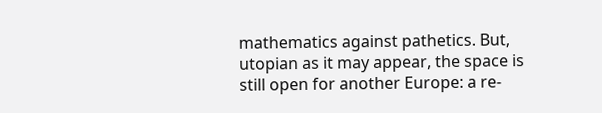mathematics against pathetics. But, utopian as it may appear, the space is still open for another Europe: a re-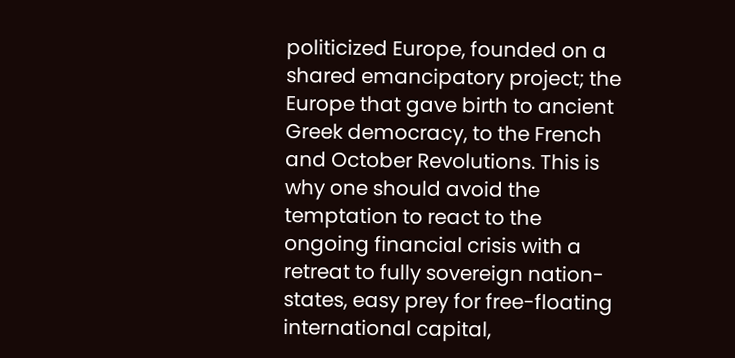politicized Europe, founded on a shared emancipatory project; the Europe that gave birth to ancient Greek democracy, to the French and October Revolutions. This is why one should avoid the temptation to react to the ongoing financial crisis with a retreat to fully sovereign nation-states, easy prey for free-floating international capital,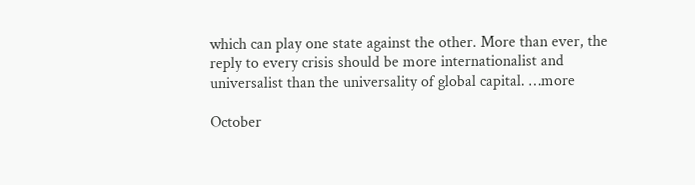which can play one state against the other. More than ever, the reply to every crisis should be more internationalist and universalist than the universality of global capital. …more

October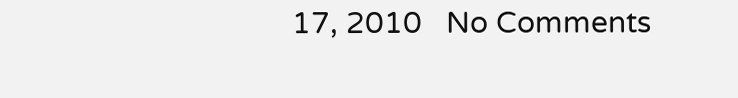17, 2010   No Comments